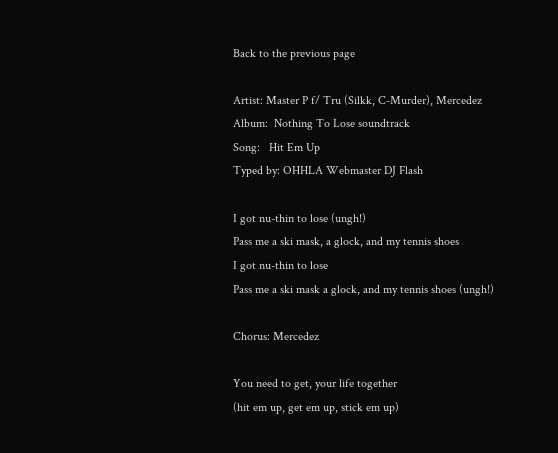Back to the previous page

Artist: Master P f/ Tru (Silkk, C-Murder), Mercedez
Album:  Nothing To Lose soundtrack
Song:   Hit Em Up
Typed by: OHHLA Webmaster DJ Flash

I got nu-thin to lose (ungh!)
Pass me a ski mask, a glock, and my tennis shoes
I got nu-thin to lose
Pass me a ski mask a glock, and my tennis shoes (ungh!)

Chorus: Mercedez

You need to get, your life together
(hit em up, get em up, stick em up)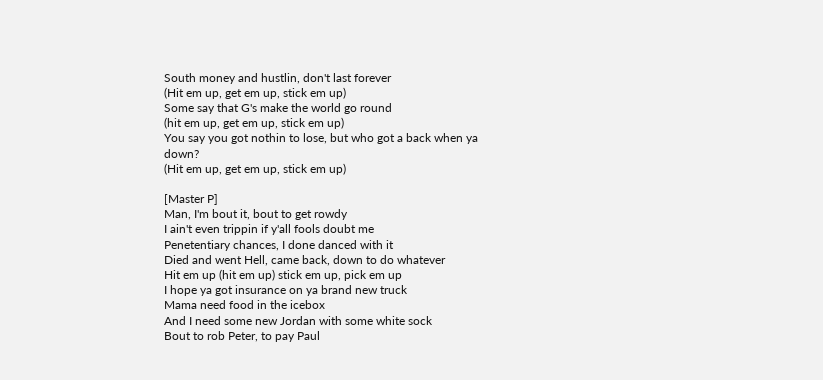South money and hustlin, don't last forever
(Hit em up, get em up, stick em up)
Some say that G's make the world go round
(hit em up, get em up, stick em up)
You say you got nothin to lose, but who got a back when ya down?
(Hit em up, get em up, stick em up)

[Master P]
Man, I'm bout it, bout to get rowdy
I ain't even trippin if y'all fools doubt me
Penetentiary chances, I done danced with it
Died and went Hell, came back, down to do whatever
Hit em up (hit em up) stick em up, pick em up
I hope ya got insurance on ya brand new truck
Mama need food in the icebox
And I need some new Jordan with some white sock
Bout to rob Peter, to pay Paul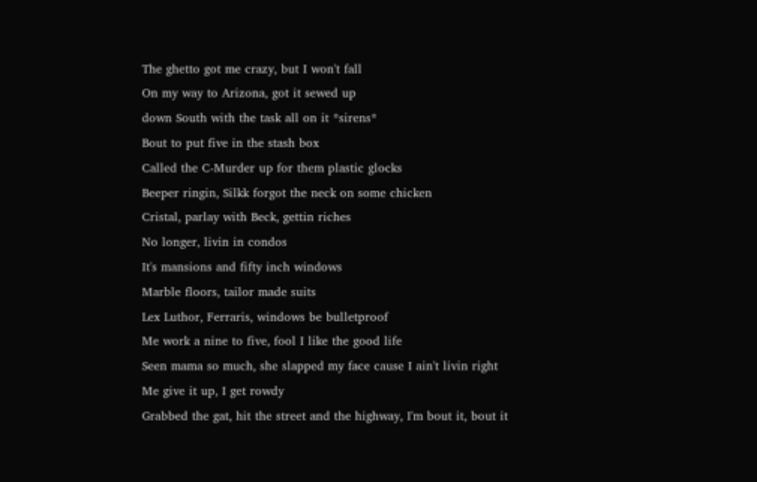The ghetto got me crazy, but I won't fall
On my way to Arizona, got it sewed up
down South with the task all on it *sirens*
Bout to put five in the stash box
Called the C-Murder up for them plastic glocks
Beeper ringin, Silkk forgot the neck on some chicken
Cristal, parlay with Beck, gettin riches
No longer, livin in condos
It's mansions and fifty inch windows
Marble floors, tailor made suits
Lex Luthor, Ferraris, windows be bulletproof
Me work a nine to five, fool I like the good life
Seen mama so much, she slapped my face cause I ain't livin right
Me give it up, I get rowdy
Grabbed the gat, hit the street and the highway, I'm bout it, bout it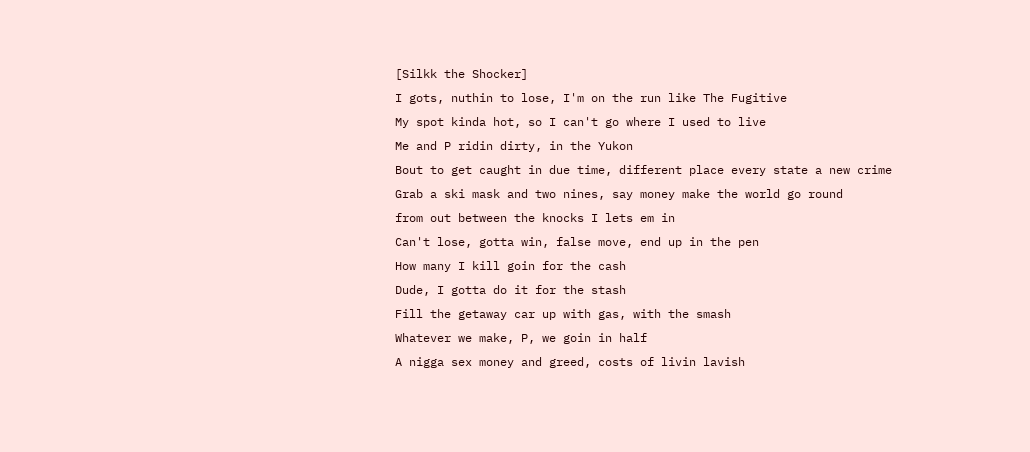[Silkk the Shocker]
I gots, nuthin to lose, I'm on the run like The Fugitive
My spot kinda hot, so I can't go where I used to live
Me and P ridin dirty, in the Yukon
Bout to get caught in due time, different place every state a new crime
Grab a ski mask and two nines, say money make the world go round
from out between the knocks I lets em in
Can't lose, gotta win, false move, end up in the pen
How many I kill goin for the cash
Dude, I gotta do it for the stash
Fill the getaway car up with gas, with the smash
Whatever we make, P, we goin in half
A nigga sex money and greed, costs of livin lavish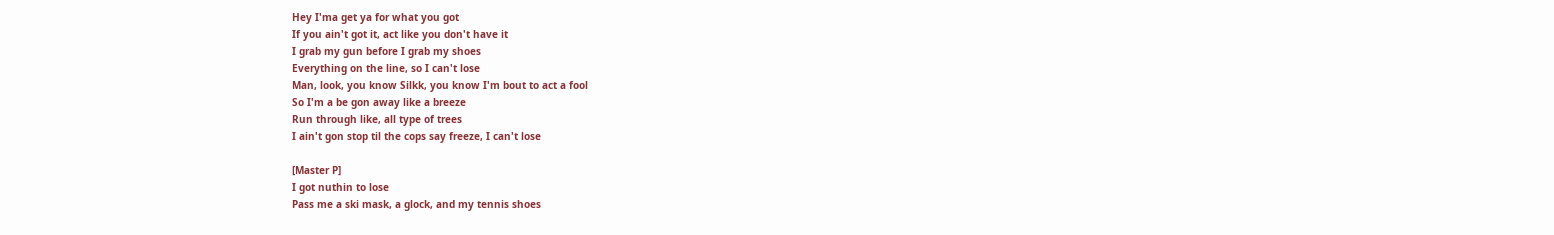Hey I'ma get ya for what you got
If you ain't got it, act like you don't have it
I grab my gun before I grab my shoes
Everything on the line, so I can't lose
Man, look, you know Silkk, you know I'm bout to act a fool
So I'm a be gon away like a breeze
Run through like, all type of trees
I ain't gon stop til the cops say freeze, I can't lose

[Master P]
I got nuthin to lose
Pass me a ski mask, a glock, and my tennis shoes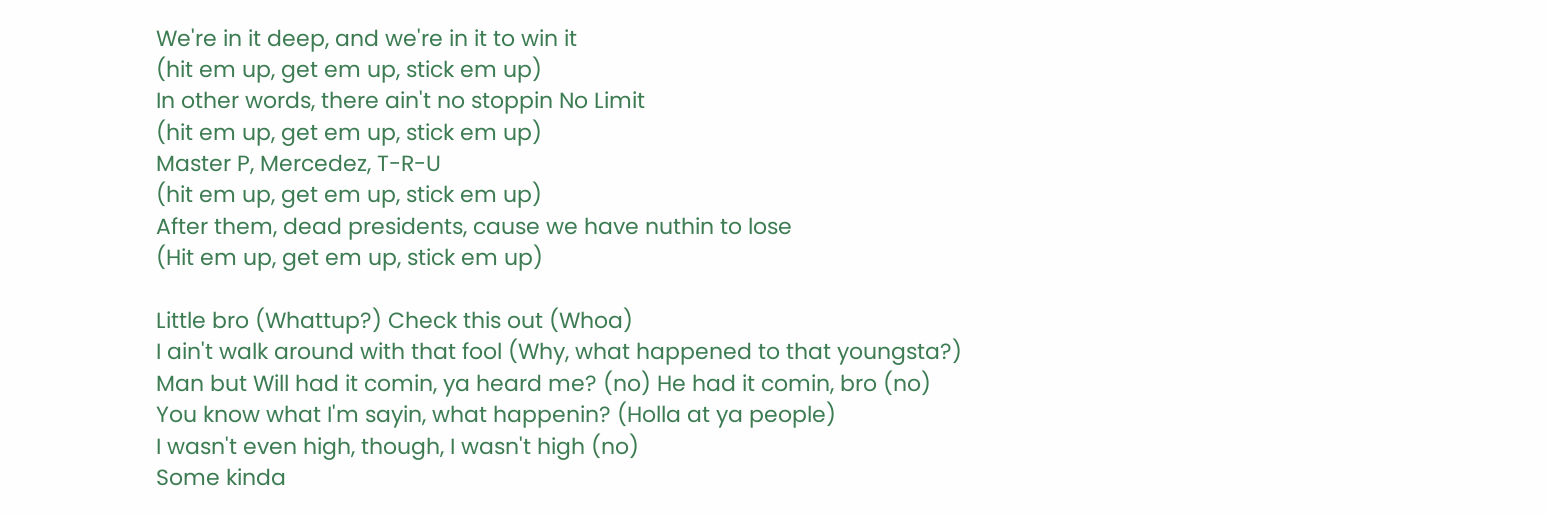We're in it deep, and we're in it to win it
(hit em up, get em up, stick em up)
In other words, there ain't no stoppin No Limit
(hit em up, get em up, stick em up)
Master P, Mercedez, T-R-U
(hit em up, get em up, stick em up)
After them, dead presidents, cause we have nuthin to lose
(Hit em up, get em up, stick em up)

Little bro (Whattup?) Check this out (Whoa)
I ain't walk around with that fool (Why, what happened to that youngsta?)
Man but Will had it comin, ya heard me? (no) He had it comin, bro (no)
You know what I'm sayin, what happenin? (Holla at ya people)
I wasn't even high, though, I wasn't high (no)
Some kinda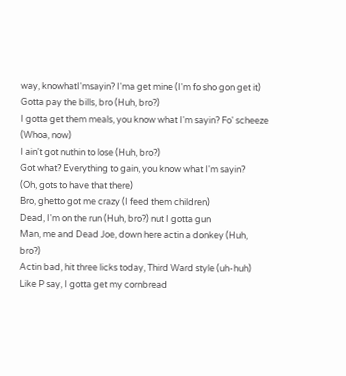way, knowhatI'msayin? I'ma get mine (I'm fo sho gon get it)
Gotta pay the bills, bro (Huh, bro?)
I gotta get them meals, you know what I'm sayin? Fo' scheeze (Whoa, now)
I ain't got nuthin to lose (Huh, bro?)
Got what? Everything to gain, you know what I'm sayin?
(Oh, gots to have that there)
Bro, ghetto got me crazy (I feed them children)
Dead, I'm on the run (Huh, bro?) nut I gotta gun
Man, me and Dead Joe, down here actin a donkey (Huh, bro?)
Actin bad, hit three licks today, Third Ward style (uh-huh)
Like P say, I gotta get my cornbread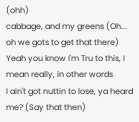(ohh)
cabbage, and my greens (Oh... oh we gots to get that there)
Yeah you know I'm Tru to this, I mean really, in other words
I ain't got nuttin to lose, ya heard me? (Say that then)